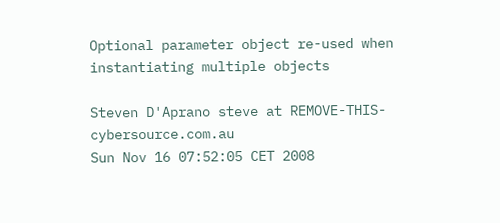Optional parameter object re-used when instantiating multiple objects

Steven D'Aprano steve at REMOVE-THIS-cybersource.com.au
Sun Nov 16 07:52:05 CET 2008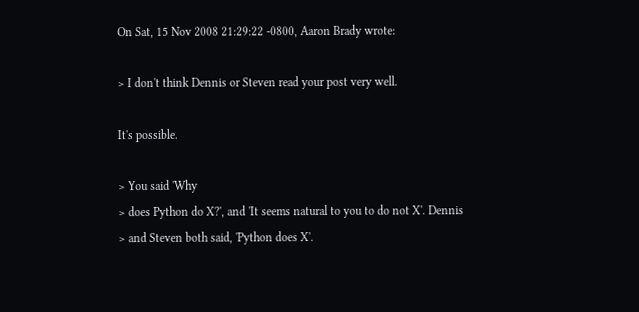On Sat, 15 Nov 2008 21:29:22 -0800, Aaron Brady wrote:

> I don't think Dennis or Steven read your post very well.

It's possible.

> You said 'Why
> does Python do X?', and 'It seems natural to you to do not X'. Dennis
> and Steven both said, 'Python does X'.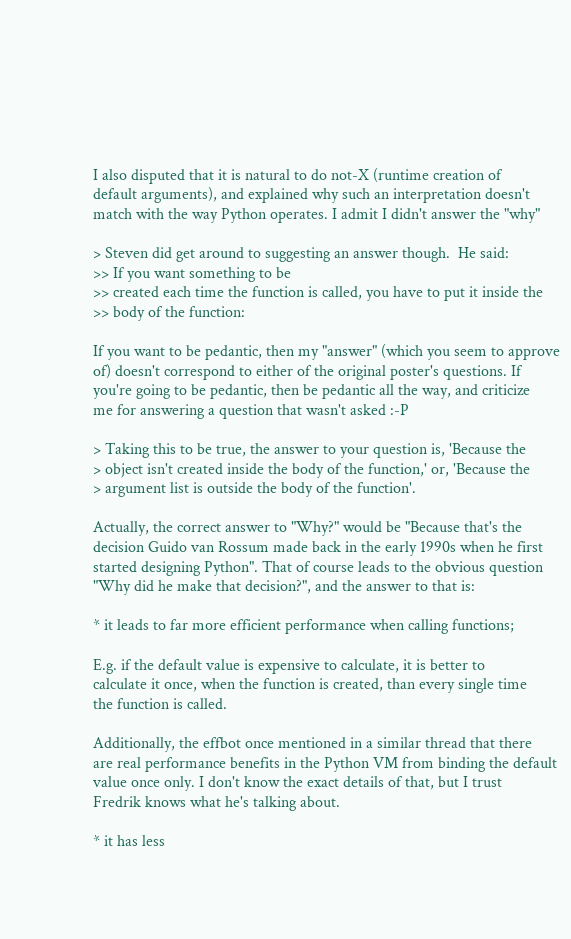I also disputed that it is natural to do not-X (runtime creation of
default arguments), and explained why such an interpretation doesn't
match with the way Python operates. I admit I didn't answer the "why"

> Steven did get around to suggesting an answer though.  He said:
>> If you want something to be
>> created each time the function is called, you have to put it inside the
>> body of the function:

If you want to be pedantic, then my "answer" (which you seem to approve
of) doesn't correspond to either of the original poster's questions. If
you're going to be pedantic, then be pedantic all the way, and criticize
me for answering a question that wasn't asked :-P

> Taking this to be true, the answer to your question is, 'Because the
> object isn't created inside the body of the function,' or, 'Because the
> argument list is outside the body of the function'.

Actually, the correct answer to "Why?" would be "Because that's the
decision Guido van Rossum made back in the early 1990s when he first
started designing Python". That of course leads to the obvious question
"Why did he make that decision?", and the answer to that is:

* it leads to far more efficient performance when calling functions;

E.g. if the default value is expensive to calculate, it is better to
calculate it once, when the function is created, than every single time
the function is called.

Additionally, the effbot once mentioned in a similar thread that there
are real performance benefits in the Python VM from binding the default
value once only. I don't know the exact details of that, but I trust
Fredrik knows what he's talking about.

* it has less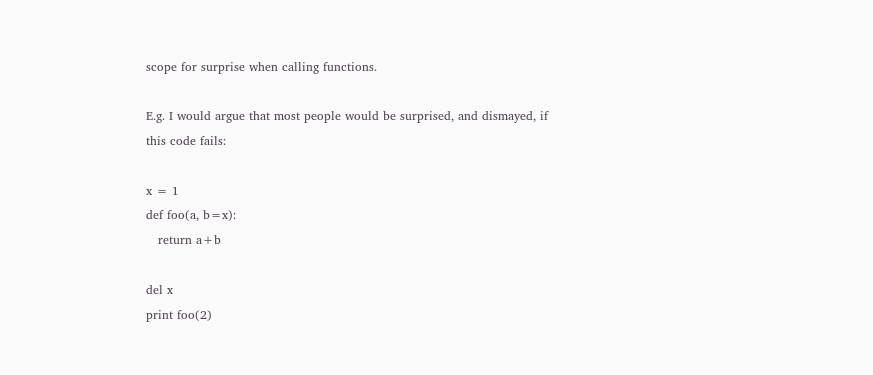scope for surprise when calling functions.

E.g. I would argue that most people would be surprised, and dismayed, if
this code fails:

x = 1
def foo(a, b=x):
   return a+b

del x
print foo(2)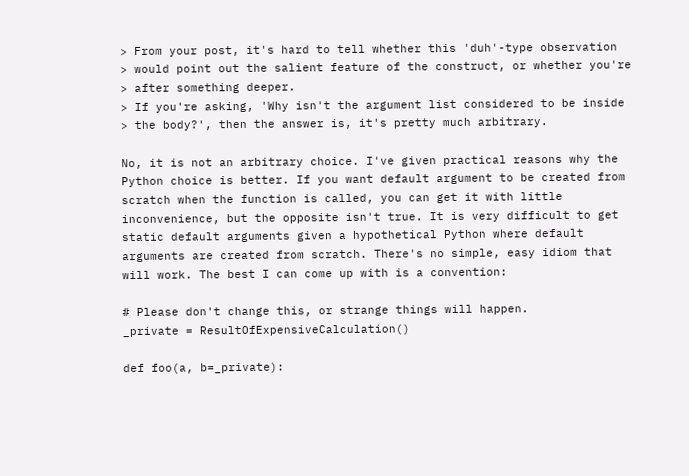> From your post, it's hard to tell whether this 'duh'-type observation
> would point out the salient feature of the construct, or whether you're
> after something deeper.
> If you're asking, 'Why isn't the argument list considered to be inside
> the body?', then the answer is, it's pretty much arbitrary.

No, it is not an arbitrary choice. I've given practical reasons why the
Python choice is better. If you want default argument to be created from
scratch when the function is called, you can get it with little
inconvenience, but the opposite isn't true. It is very difficult to get
static default arguments given a hypothetical Python where default
arguments are created from scratch. There's no simple, easy idiom that
will work. The best I can come up with is a convention:

# Please don't change this, or strange things will happen.
_private = ResultOfExpensiveCalculation()

def foo(a, b=_private):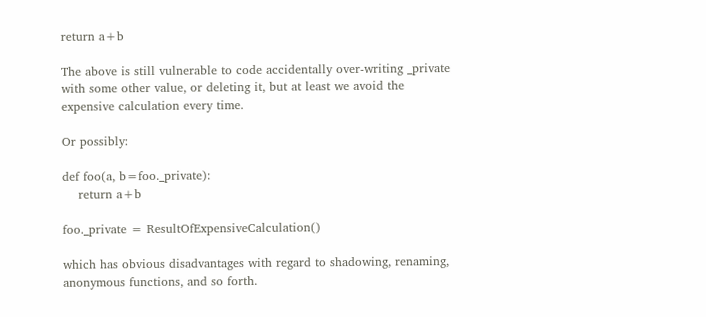return a+b

The above is still vulnerable to code accidentally over-writing _private
with some other value, or deleting it, but at least we avoid the
expensive calculation every time.

Or possibly:

def foo(a, b=foo._private):
    return a+b

foo._private = ResultOfExpensiveCalculation()

which has obvious disadvantages with regard to shadowing, renaming,
anonymous functions, and so forth.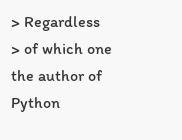> Regardless
> of which one the author of Python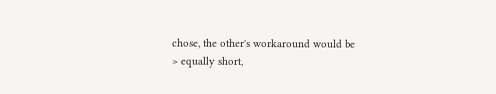chose, the other's workaround would be
> equally short,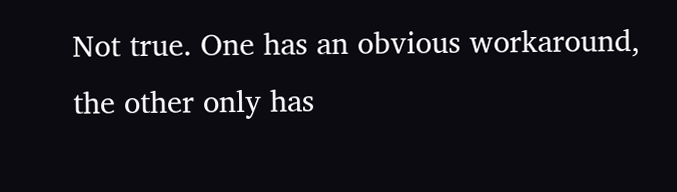Not true. One has an obvious workaround, the other only has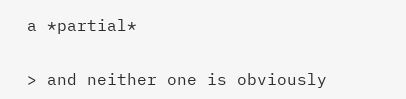a *partial*

> and neither one is obviously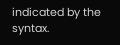indicated by the syntax.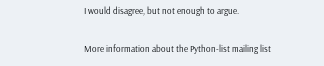I would disagree, but not enough to argue.


More information about the Python-list mailing list